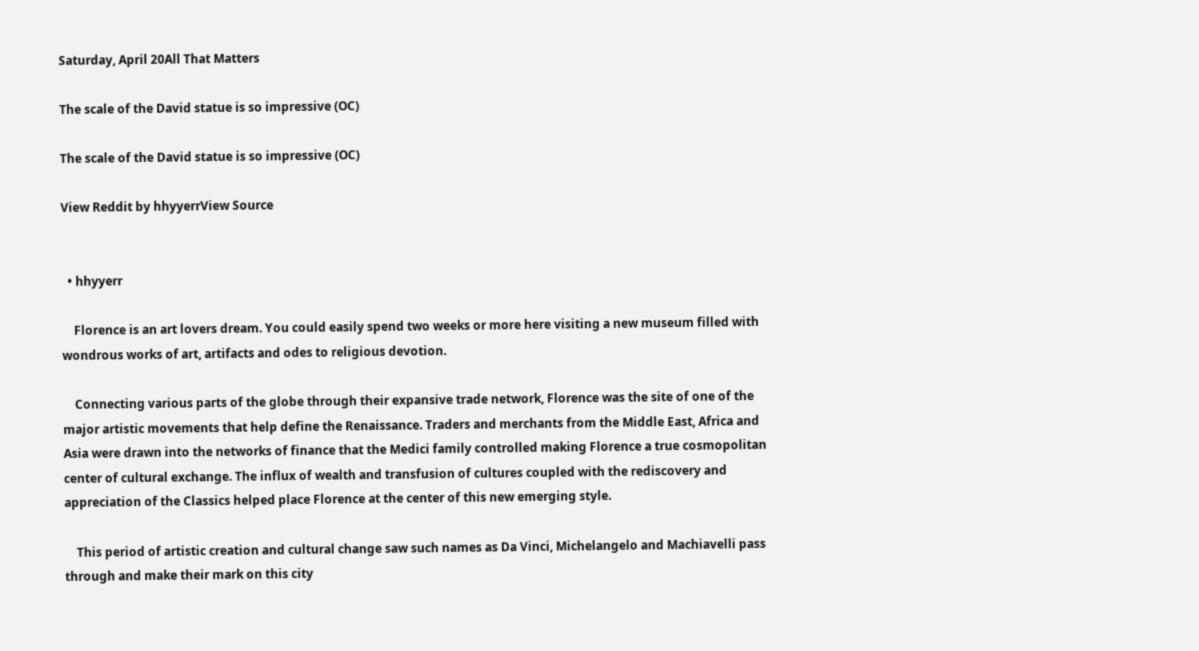Saturday, April 20All That Matters

The scale of the David statue is so impressive (OC)

The scale of the David statue is so impressive (OC)

View Reddit by hhyyerrView Source


  • hhyyerr

    Florence is an art lovers dream. You could easily spend two weeks or more here visiting a new museum filled with wondrous works of art, artifacts and odes to religious devotion.

    Connecting various parts of the globe through their expansive trade network, Florence was the site of one of the major artistic movements that help define the Renaissance. Traders and merchants from the Middle East, Africa and Asia were drawn into the networks of finance that the Medici family controlled making Florence a true cosmopolitan center of cultural exchange. The influx of wealth and transfusion of cultures coupled with the rediscovery and appreciation of the Classics helped place Florence at the center of this new emerging style.

    This period of artistic creation and cultural change saw such names as Da Vinci, Michelangelo and Machiavelli pass through and make their mark on this city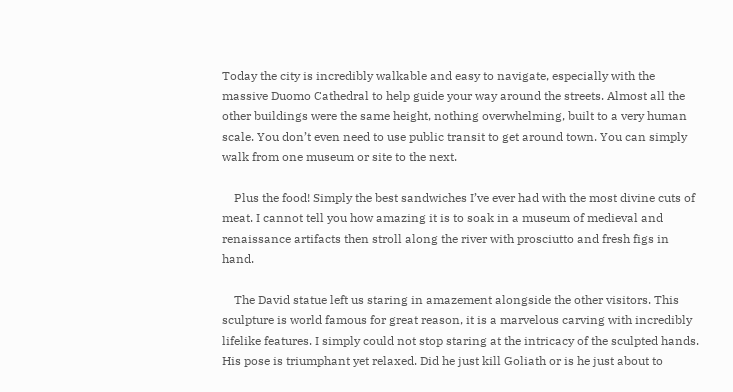Today the city is incredibly walkable and easy to navigate, especially with the massive Duomo Cathedral to help guide your way around the streets. Almost all the other buildings were the same height, nothing overwhelming, built to a very human scale. You don’t even need to use public transit to get around town. You can simply walk from one museum or site to the next.

    Plus the food! Simply the best sandwiches I’ve ever had with the most divine cuts of meat. I cannot tell you how amazing it is to soak in a museum of medieval and renaissance artifacts then stroll along the river with prosciutto and fresh figs in hand.

    The David statue left us staring in amazement alongside the other visitors. This sculpture is world famous for great reason, it is a marvelous carving with incredibly lifelike features. I simply could not stop staring at the intricacy of the sculpted hands. His pose is triumphant yet relaxed. Did he just kill Goliath or is he just about to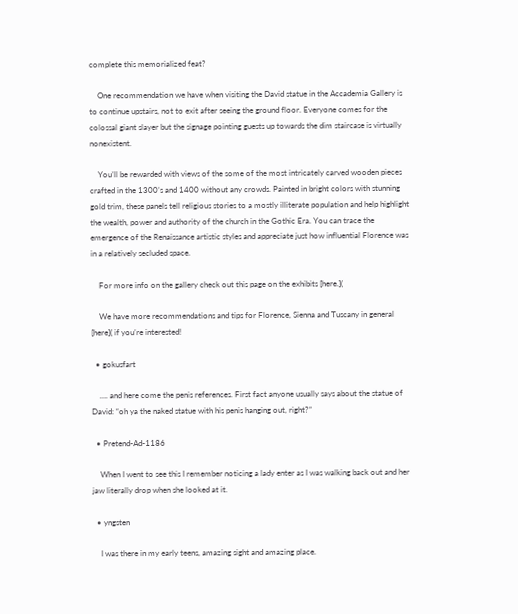complete this memorialized feat?

    One recommendation we have when visiting the David statue in the Accademia Gallery is to continue upstairs, not to exit after seeing the ground floor. Everyone comes for the colossal giant slayer but the signage pointing guests up towards the dim staircase is virtually nonexistent.

    You’ll be rewarded with views of the some of the most intricately carved wooden pieces crafted in the 1300’s and 1400 without any crowds. Painted in bright colors with stunning gold trim, these panels tell religious stories to a mostly illiterate population and help highlight the wealth, power and authority of the church in the Gothic Era. You can trace the emergence of the Renaissance artistic styles and appreciate just how influential Florence was in a relatively secluded space.

    For more info on the gallery check out this page on the exhibits [here.](

    We have more recommendations and tips for Florence, Sienna and Tuscany in general [here]( if you’re interested!

  • gokusfart

    …. and here come the penis references. First fact anyone usually says about the statue of David: “oh ya the naked statue with his penis hanging out, right?”

  • Pretend-Ad-1186

    When I went to see this I remember noticing a lady enter as I was walking back out and her jaw literally drop when she looked at it.

  • yngsten

    I was there in my early teens, amazing sight and amazing place.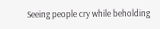Seeing people cry while beholding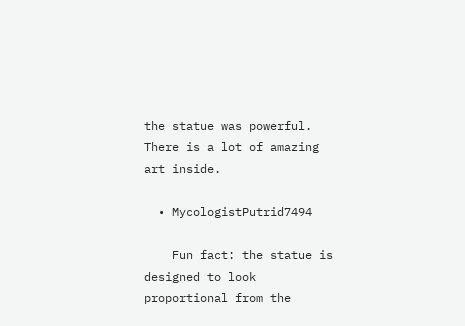the statue was powerful. There is a lot of amazing art inside.

  • MycologistPutrid7494

    Fun fact: the statue is designed to look proportional from the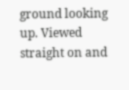ground looking up. Viewed straight on and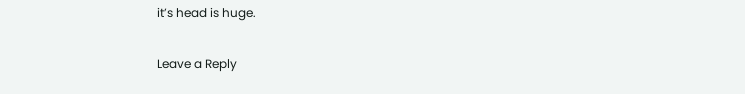it’s head is huge.

Leave a Reply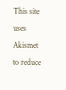This site uses Akismet to reduce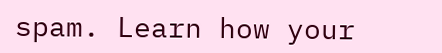spam. Learn how your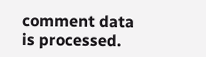comment data is processed.